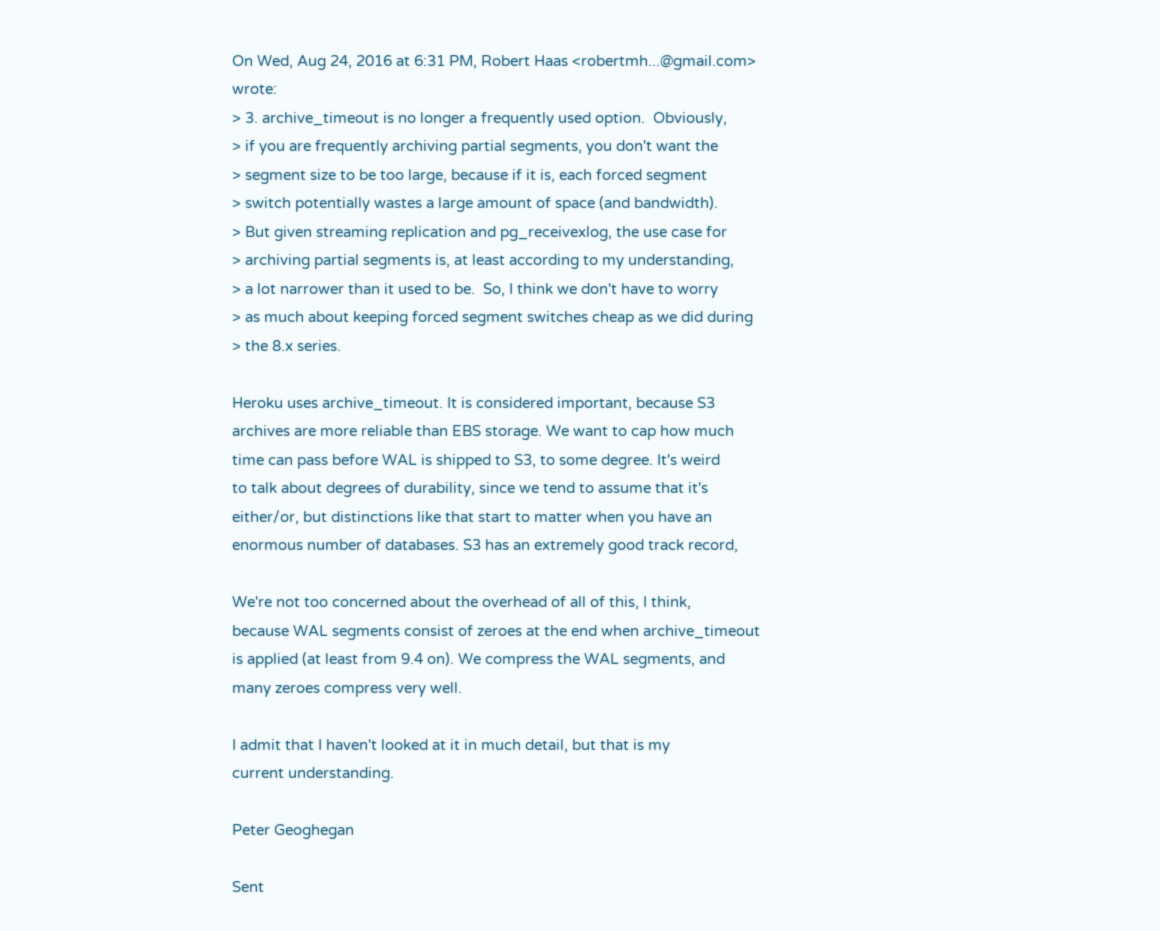On Wed, Aug 24, 2016 at 6:31 PM, Robert Haas <robertmh...@gmail.com> wrote:
> 3. archive_timeout is no longer a frequently used option.  Obviously,
> if you are frequently archiving partial segments, you don't want the
> segment size to be too large, because if it is, each forced segment
> switch potentially wastes a large amount of space (and bandwidth).
> But given streaming replication and pg_receivexlog, the use case for
> archiving partial segments is, at least according to my understanding,
> a lot narrower than it used to be.  So, I think we don't have to worry
> as much about keeping forced segment switches cheap as we did during
> the 8.x series.

Heroku uses archive_timeout. It is considered important, because S3
archives are more reliable than EBS storage. We want to cap how much
time can pass before WAL is shipped to S3, to some degree. It's weird
to talk about degrees of durability, since we tend to assume that it's
either/or, but distinctions like that start to matter when you have an
enormous number of databases. S3 has an extremely good track record,

We're not too concerned about the overhead of all of this, I think,
because WAL segments consist of zeroes at the end when archive_timeout
is applied (at least from 9.4 on). We compress the WAL segments, and
many zeroes compress very well.

I admit that I haven't looked at it in much detail, but that is my
current understanding.

Peter Geoghegan

Sent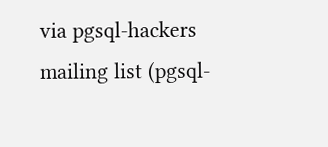via pgsql-hackers mailing list (pgsql-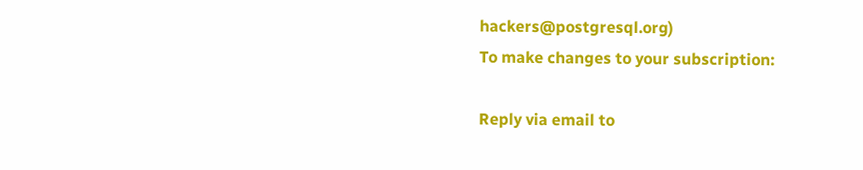hackers@postgresql.org)
To make changes to your subscription:

Reply via email to